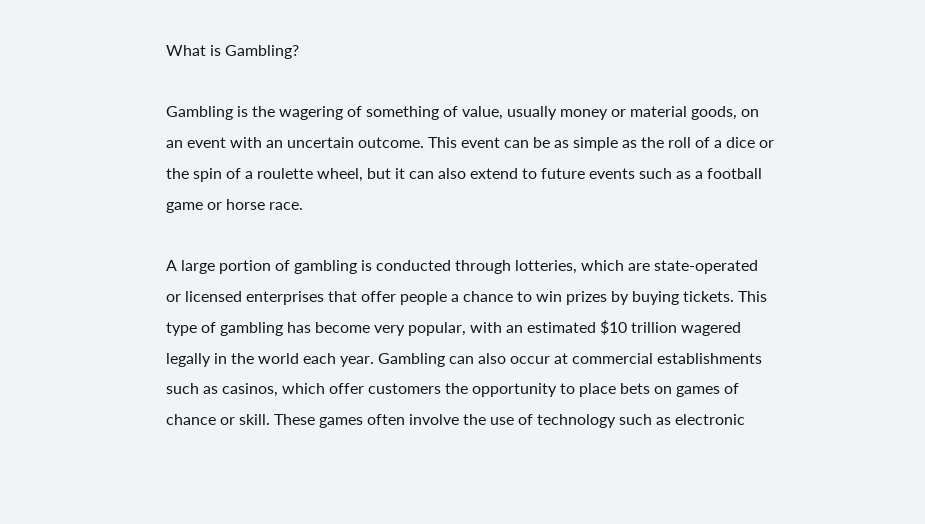What is Gambling?

Gambling is the wagering of something of value, usually money or material goods, on an event with an uncertain outcome. This event can be as simple as the roll of a dice or the spin of a roulette wheel, but it can also extend to future events such as a football game or horse race.

A large portion of gambling is conducted through lotteries, which are state-operated or licensed enterprises that offer people a chance to win prizes by buying tickets. This type of gambling has become very popular, with an estimated $10 trillion wagered legally in the world each year. Gambling can also occur at commercial establishments such as casinos, which offer customers the opportunity to place bets on games of chance or skill. These games often involve the use of technology such as electronic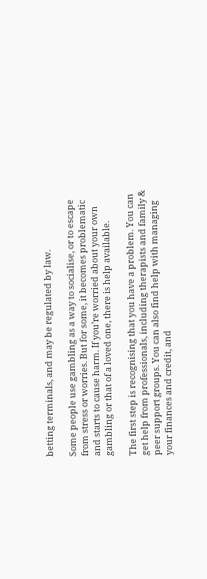betting terminals, and may be regulated by law.

Some people use gambling as a way to socialise, or to escape from stress or worries. But for some, it becomes problematic and starts to cause harm. If you’re worried about your own gambling or that of a loved one, there is help available.

The first step is recognising that you have a problem. You can get help from professionals, including therapists and family & peer support groups. You can also find help with managing your finances and credit, and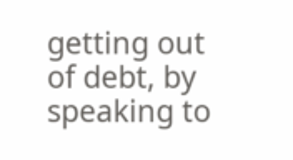getting out of debt, by speaking to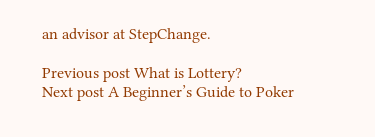an advisor at StepChange.

Previous post What is Lottery?
Next post A Beginner’s Guide to Poker